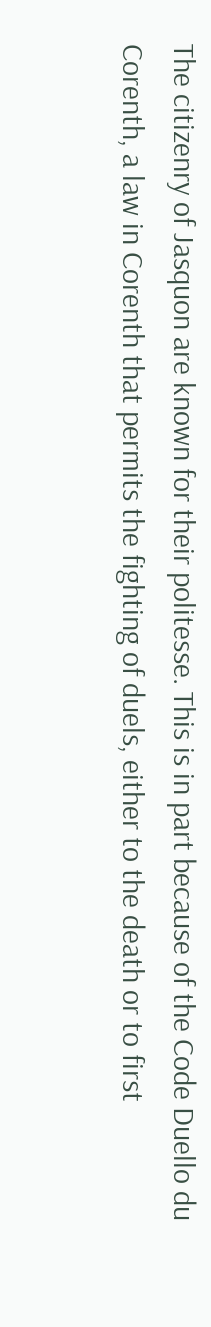The citizenry of Jasquon are known for their politesse. This is in part because of the Code Duello du Corenth, a law in Corenth that permits the fighting of duels, either to the death or to first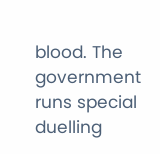blood. The government runs special duelling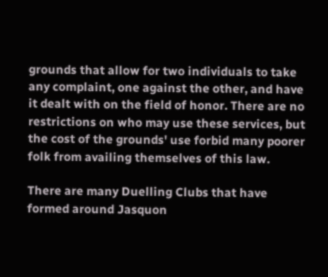grounds that allow for two individuals to take any complaint, one against the other, and have it dealt with on the field of honor. There are no restrictions on who may use these services, but the cost of the grounds' use forbid many poorer folk from availing themselves of this law.

There are many Duelling Clubs that have formed around Jasquon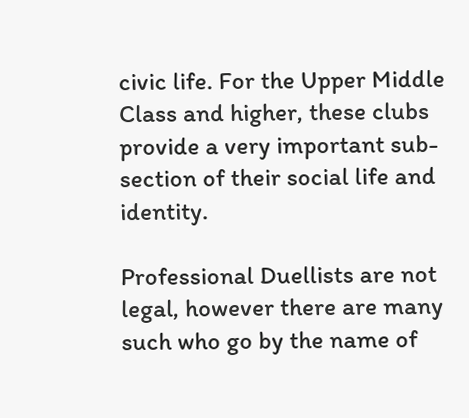civic life. For the Upper Middle Class and higher, these clubs provide a very important sub-section of their social life and identity.

Professional Duellists are not legal, however there are many such who go by the name of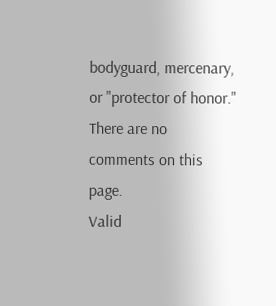bodyguard, mercenary, or "protector of honor."
There are no comments on this page.
Valid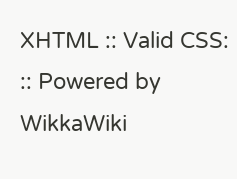XHTML :: Valid CSS: :: Powered by WikkaWiki